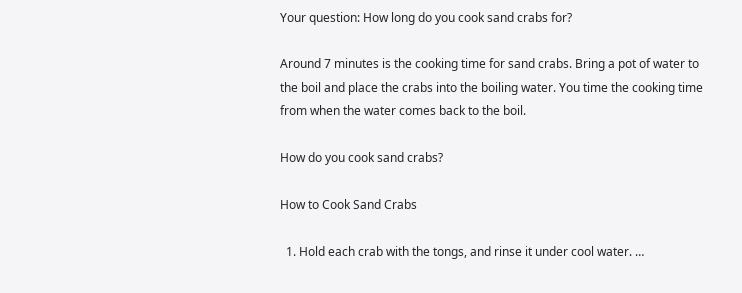Your question: How long do you cook sand crabs for?

Around 7 minutes is the cooking time for sand crabs. Bring a pot of water to the boil and place the crabs into the boiling water. You time the cooking time from when the water comes back to the boil.

How do you cook sand crabs?

How to Cook Sand Crabs

  1. Hold each crab with the tongs, and rinse it under cool water. …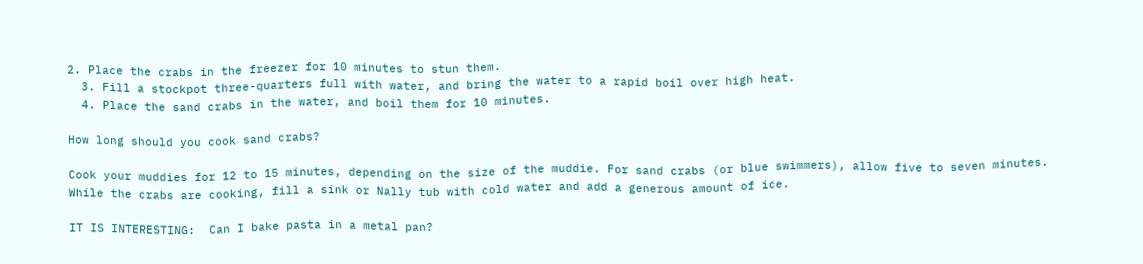2. Place the crabs in the freezer for 10 minutes to stun them.
  3. Fill a stockpot three-quarters full with water, and bring the water to a rapid boil over high heat.
  4. Place the sand crabs in the water, and boil them for 10 minutes.

How long should you cook sand crabs?

Cook your muddies for 12 to 15 minutes, depending on the size of the muddie. For sand crabs (or blue swimmers), allow five to seven minutes. While the crabs are cooking, fill a sink or Nally tub with cold water and add a generous amount of ice.

IT IS INTERESTING:  Can I bake pasta in a metal pan?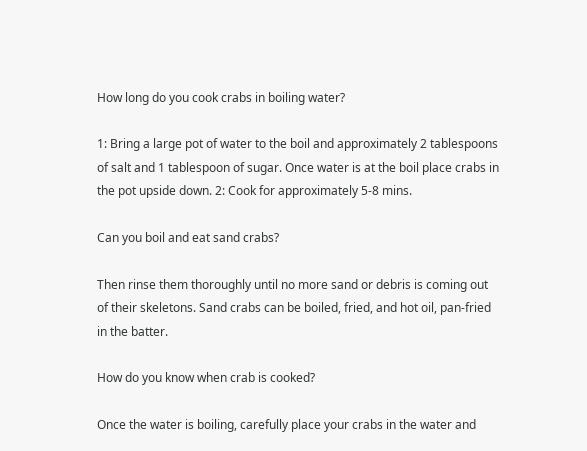How long do you cook crabs in boiling water?

1: Bring a large pot of water to the boil and approximately 2 tablespoons of salt and 1 tablespoon of sugar. Once water is at the boil place crabs in the pot upside down. 2: Cook for approximately 5-8 mins.

Can you boil and eat sand crabs?

Then rinse them thoroughly until no more sand or debris is coming out of their skeletons. Sand crabs can be boiled, fried, and hot oil, pan-fried in the batter.

How do you know when crab is cooked?

Once the water is boiling, carefully place your crabs in the water and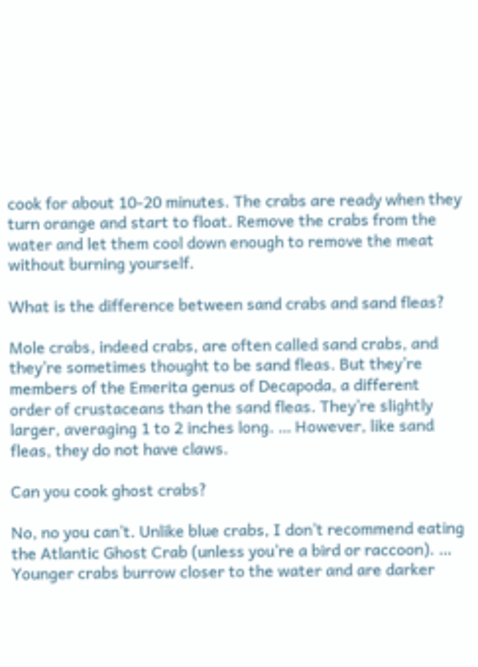cook for about 10-20 minutes. The crabs are ready when they turn orange and start to float. Remove the crabs from the water and let them cool down enough to remove the meat without burning yourself.

What is the difference between sand crabs and sand fleas?

Mole crabs, indeed crabs, are often called sand crabs, and they’re sometimes thought to be sand fleas. But they’re members of the Emerita genus of Decapoda, a different order of crustaceans than the sand fleas. They’re slightly larger, averaging 1 to 2 inches long. … However, like sand fleas, they do not have claws.

Can you cook ghost crabs?

No, no you can’t. Unlike blue crabs, I don’t recommend eating the Atlantic Ghost Crab (unless you’re a bird or raccoon). … Younger crabs burrow closer to the water and are darker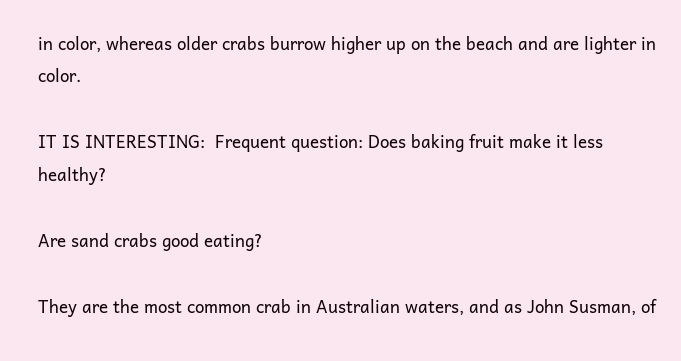in color, whereas older crabs burrow higher up on the beach and are lighter in color.

IT IS INTERESTING:  Frequent question: Does baking fruit make it less healthy?

Are sand crabs good eating?

They are the most common crab in Australian waters, and as John Susman, of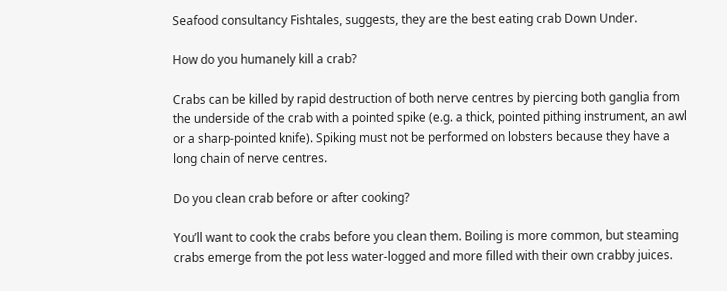Seafood consultancy Fishtales, suggests, they are the best eating crab Down Under.

How do you humanely kill a crab?

Crabs can be killed by rapid destruction of both nerve centres by piercing both ganglia from the underside of the crab with a pointed spike (e.g. a thick, pointed pithing instrument, an awl or a sharp-pointed knife). Spiking must not be performed on lobsters because they have a long chain of nerve centres.

Do you clean crab before or after cooking?

You’ll want to cook the crabs before you clean them. Boiling is more common, but steaming crabs emerge from the pot less water-logged and more filled with their own crabby juices.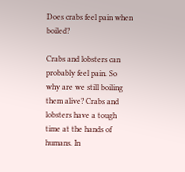Does crabs feel pain when boiled?

Crabs and lobsters can probably feel pain. So why are we still boiling them alive? Crabs and lobsters have a tough time at the hands of humans. In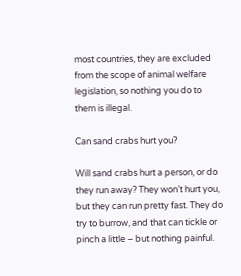most countries, they are excluded from the scope of animal welfare legislation, so nothing you do to them is illegal.

Can sand crabs hurt you?

Will sand crabs hurt a person, or do they run away? They won’t hurt you, but they can run pretty fast. They do try to burrow, and that can tickle or pinch a little – but nothing painful.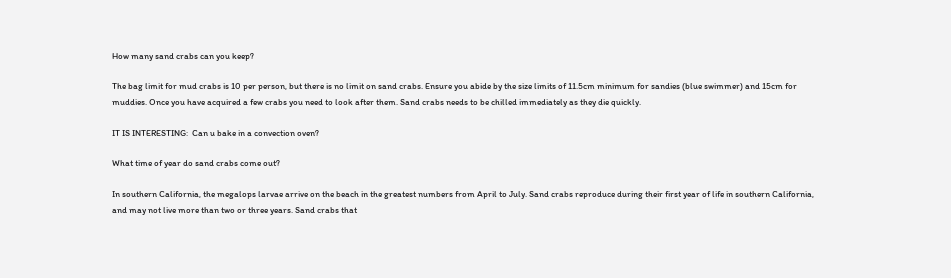How many sand crabs can you keep?

The bag limit for mud crabs is 10 per person, but there is no limit on sand crabs. Ensure you abide by the size limits of 11.5cm minimum for sandies (blue swimmer) and 15cm for muddies. Once you have acquired a few crabs you need to look after them. Sand crabs needs to be chilled immediately as they die quickly.

IT IS INTERESTING:  Can u bake in a convection oven?

What time of year do sand crabs come out?

In southern California, the megalops larvae arrive on the beach in the greatest numbers from April to July. Sand crabs reproduce during their first year of life in southern California, and may not live more than two or three years. Sand crabs that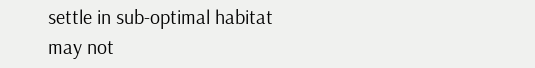settle in sub-optimal habitat may not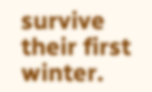survive their first winter.